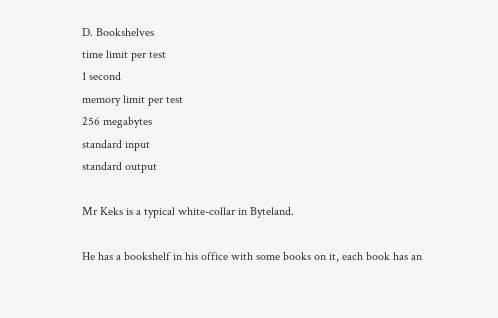D. Bookshelves
time limit per test
1 second
memory limit per test
256 megabytes
standard input
standard output

Mr Keks is a typical white-collar in Byteland.

He has a bookshelf in his office with some books on it, each book has an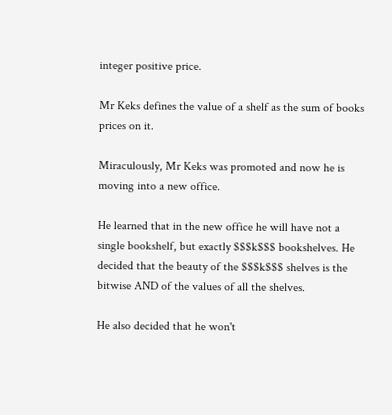integer positive price.

Mr Keks defines the value of a shelf as the sum of books prices on it.

Miraculously, Mr Keks was promoted and now he is moving into a new office.

He learned that in the new office he will have not a single bookshelf, but exactly $$$k$$$ bookshelves. He decided that the beauty of the $$$k$$$ shelves is the bitwise AND of the values of all the shelves.

He also decided that he won't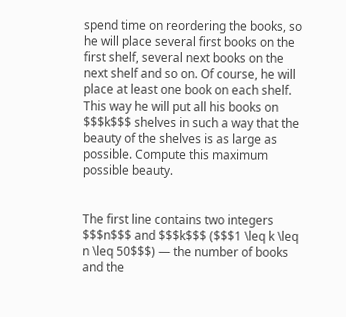spend time on reordering the books, so he will place several first books on the first shelf, several next books on the next shelf and so on. Of course, he will place at least one book on each shelf. This way he will put all his books on $$$k$$$ shelves in such a way that the beauty of the shelves is as large as possible. Compute this maximum possible beauty.


The first line contains two integers $$$n$$$ and $$$k$$$ ($$$1 \leq k \leq n \leq 50$$$) — the number of books and the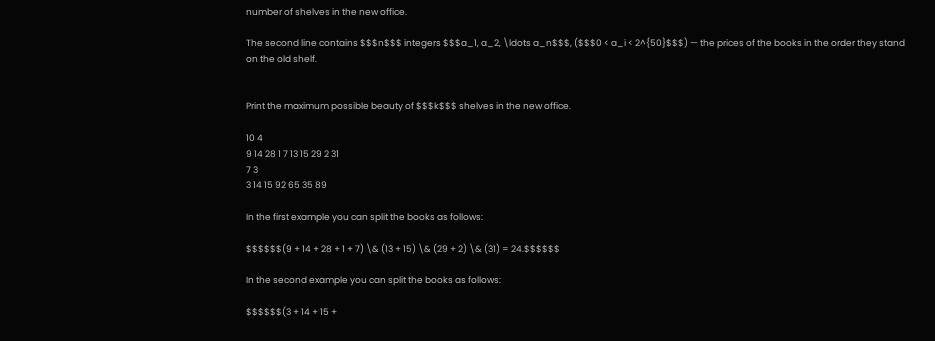number of shelves in the new office.

The second line contains $$$n$$$ integers $$$a_1, a_2, \ldots a_n$$$, ($$$0 < a_i < 2^{50}$$$) — the prices of the books in the order they stand on the old shelf.


Print the maximum possible beauty of $$$k$$$ shelves in the new office.

10 4
9 14 28 1 7 13 15 29 2 31
7 3
3 14 15 92 65 35 89

In the first example you can split the books as follows:

$$$$$$(9 + 14 + 28 + 1 + 7) \& (13 + 15) \& (29 + 2) \& (31) = 24.$$$$$$

In the second example you can split the books as follows:

$$$$$$(3 + 14 + 15 +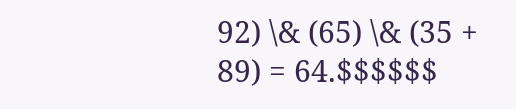92) \& (65) \& (35 + 89) = 64.$$$$$$